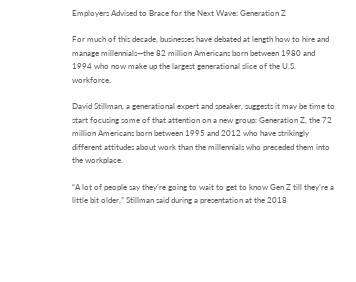Employers Advised to Brace for the Next Wave: Generation Z

For much of this decade, businesses have debated at length how to hire and manage millennials—the 82 million Americans born between 1980 and 1994 who now make up the largest generational slice of the U.S. workforce.

David Stillman, a generational expert and speaker, suggests it may be time to start focusing some of that attention on a new group: Generation Z, the 72 million Americans born between 1995 and 2012 who have strikingly different attitudes about work than the millennials who preceded them into the workplace.

“A lot of people say they’re going to wait to get to know Gen Z till they’re a little bit older,” Stillman said during a presentation at the 2018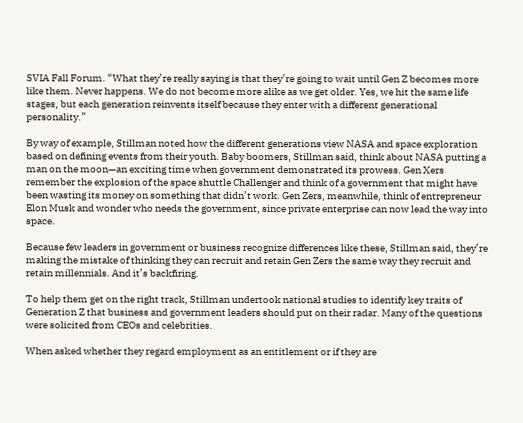SVIA Fall Forum. “What they’re really saying is that they’re going to wait until Gen Z becomes more like them. Never happens. We do not become more alike as we get older. Yes, we hit the same life stages, but each generation reinvents itself because they enter with a different generational personality.”

By way of example, Stillman noted how the different generations view NASA and space exploration based on defining events from their youth. Baby boomers, Stillman said, think about NASA putting a man on the moon—an exciting time when government demonstrated its prowess. Gen Xers remember the explosion of the space shuttle Challenger and think of a government that might have been wasting its money on something that didn’t work. Gen Zers, meanwhile, think of entrepreneur Elon Musk and wonder who needs the government, since private enterprise can now lead the way into space.

Because few leaders in government or business recognize differences like these, Stillman said, they’re making the mistake of thinking they can recruit and retain Gen Zers the same way they recruit and retain millennials. And it’s backfiring.

To help them get on the right track, Stillman undertook national studies to identify key traits of Generation Z that business and government leaders should put on their radar. Many of the questions were solicited from CEOs and celebrities.

When asked whether they regard employment as an entitlement or if they are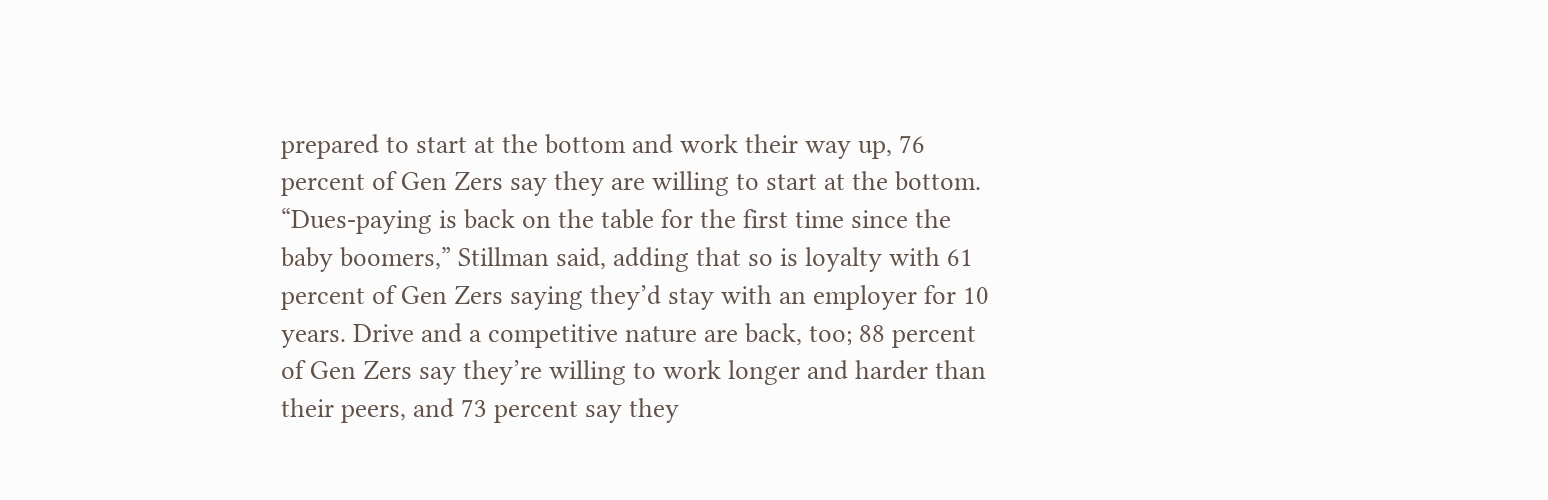prepared to start at the bottom and work their way up, 76 percent of Gen Zers say they are willing to start at the bottom. “Dues-paying is back on the table for the first time since the baby boomers,” Stillman said, adding that so is loyalty with 61 percent of Gen Zers saying they’d stay with an employer for 10 years. Drive and a competitive nature are back, too; 88 percent of Gen Zers say they’re willing to work longer and harder than their peers, and 73 percent say they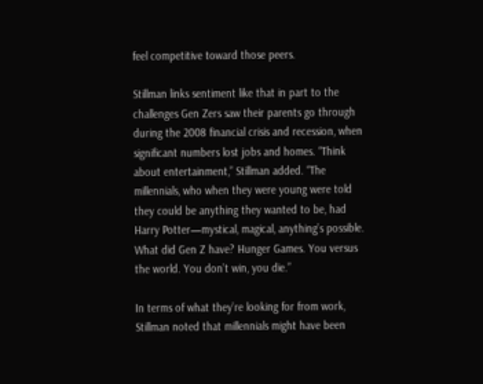feel competitive toward those peers.

Stillman links sentiment like that in part to the challenges Gen Zers saw their parents go through during the 2008 financial crisis and recession, when significant numbers lost jobs and homes. “Think about entertainment,” Stillman added. “The millennials, who when they were young were told they could be anything they wanted to be, had Harry Potter—mystical, magical, anything’s possible. What did Gen Z have? Hunger Games. You versus the world. You don’t win, you die.”

In terms of what they’re looking for from work, Stillman noted that millennials might have been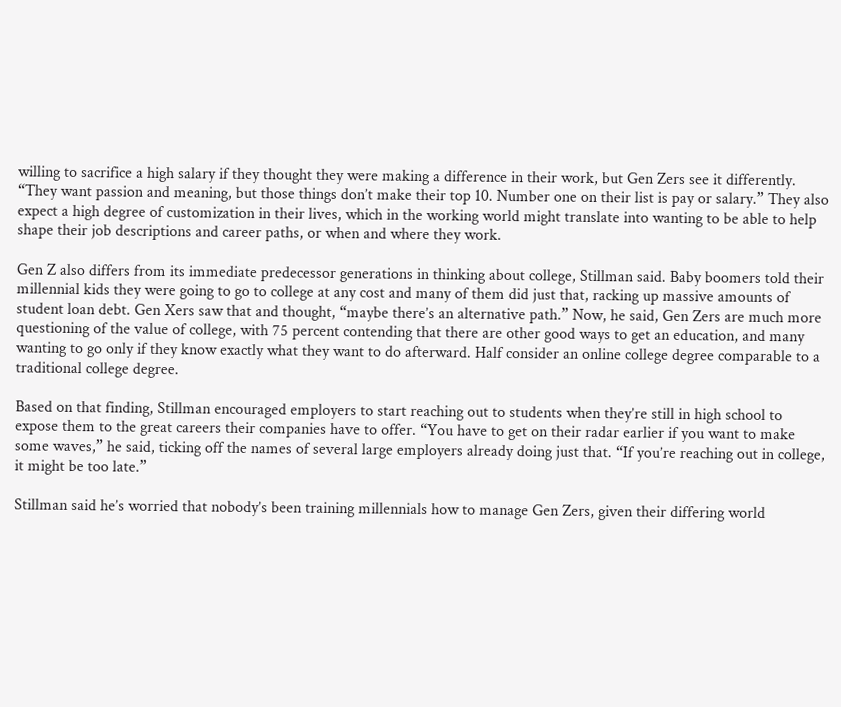willing to sacrifice a high salary if they thought they were making a difference in their work, but Gen Zers see it differently. “They want passion and meaning, but those things don’t make their top 10. Number one on their list is pay or salary.” They also expect a high degree of customization in their lives, which in the working world might translate into wanting to be able to help shape their job descriptions and career paths, or when and where they work.

Gen Z also differs from its immediate predecessor generations in thinking about college, Stillman said. Baby boomers told their millennial kids they were going to go to college at any cost and many of them did just that, racking up massive amounts of student loan debt. Gen Xers saw that and thought, “maybe there’s an alternative path.” Now, he said, Gen Zers are much more questioning of the value of college, with 75 percent contending that there are other good ways to get an education, and many wanting to go only if they know exactly what they want to do afterward. Half consider an online college degree comparable to a traditional college degree.

Based on that finding, Stillman encouraged employers to start reaching out to students when they’re still in high school to expose them to the great careers their companies have to offer. “You have to get on their radar earlier if you want to make some waves,” he said, ticking off the names of several large employers already doing just that. “If you’re reaching out in college, it might be too late.”

Stillman said he’s worried that nobody’s been training millennials how to manage Gen Zers, given their differing world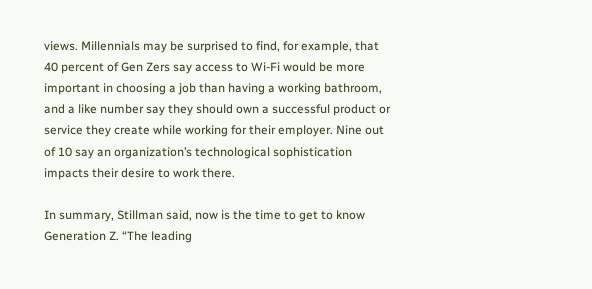views. Millennials may be surprised to find, for example, that 40 percent of Gen Zers say access to Wi-Fi would be more important in choosing a job than having a working bathroom, and a like number say they should own a successful product or service they create while working for their employer. Nine out of 10 say an organization’s technological sophistication impacts their desire to work there.

In summary, Stillman said, now is the time to get to know Generation Z. “The leading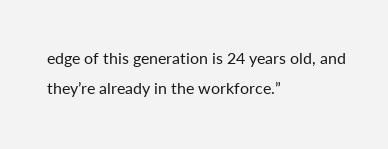edge of this generation is 24 years old, and they’re already in the workforce.”